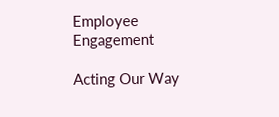Employee Engagement

Acting Our Way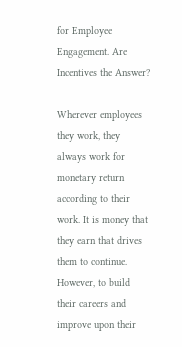for Employee Engagement. Are Incentives the Answer?

Wherever employees they work, they always work for monetary return according to their work. It is money that they earn that drives them to continue. However, to build their careers and improve upon their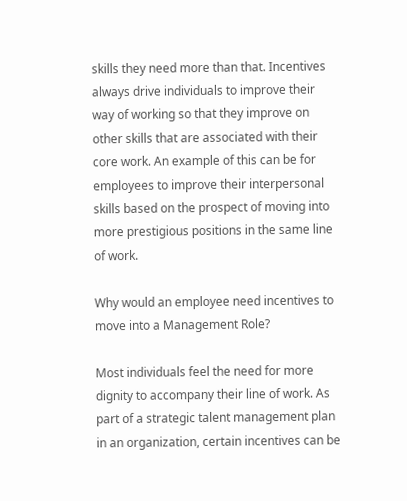skills they need more than that. Incentives always drive individuals to improve their way of working so that they improve on other skills that are associated with their core work. An example of this can be for employees to improve their interpersonal skills based on the prospect of moving into more prestigious positions in the same line of work.

Why would an employee need incentives to move into a Management Role?

Most individuals feel the need for more dignity to accompany their line of work. As part of a strategic talent management plan in an organization, certain incentives can be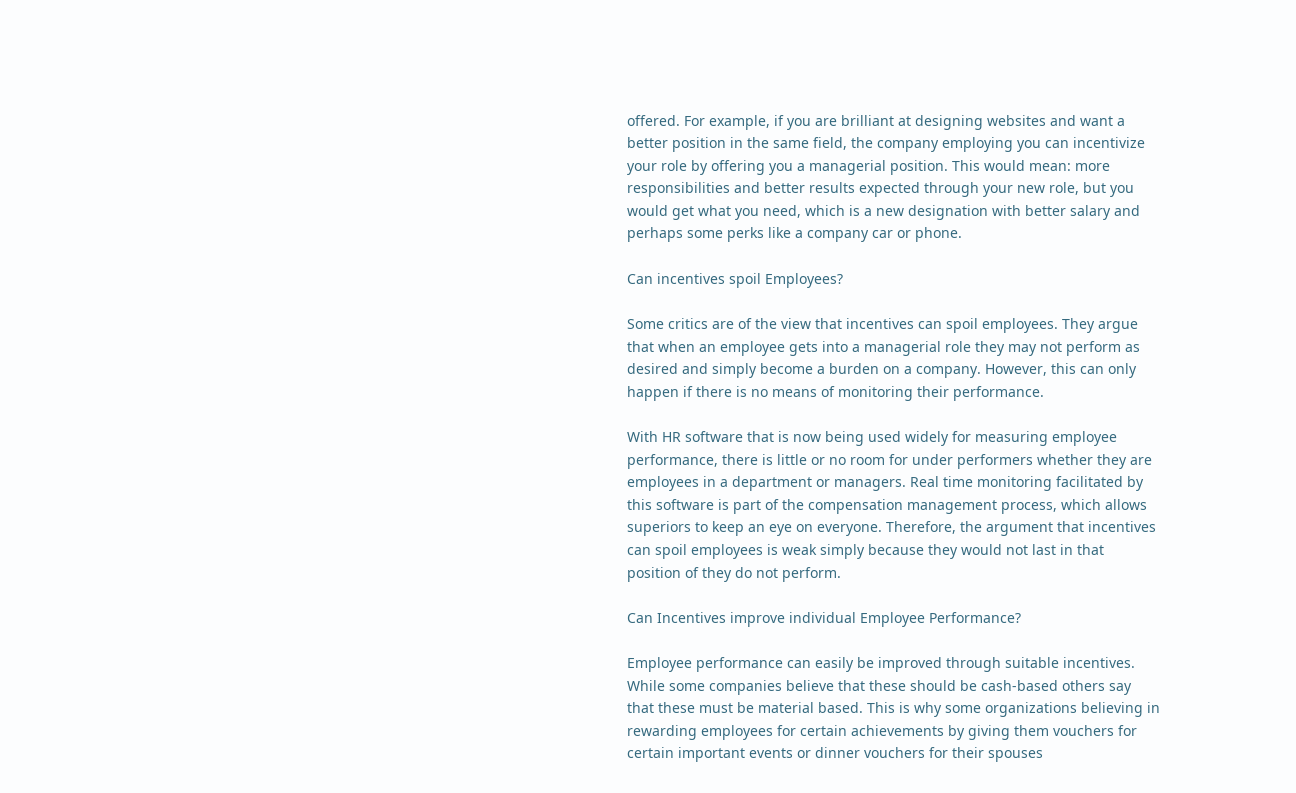offered. For example, if you are brilliant at designing websites and want a better position in the same field, the company employing you can incentivize your role by offering you a managerial position. This would mean: more responsibilities and better results expected through your new role, but you would get what you need, which is a new designation with better salary and perhaps some perks like a company car or phone.

Can incentives spoil Employees?

Some critics are of the view that incentives can spoil employees. They argue that when an employee gets into a managerial role they may not perform as desired and simply become a burden on a company. However, this can only happen if there is no means of monitoring their performance.

With HR software that is now being used widely for measuring employee performance, there is little or no room for under performers whether they are employees in a department or managers. Real time monitoring facilitated by this software is part of the compensation management process, which allows superiors to keep an eye on everyone. Therefore, the argument that incentives can spoil employees is weak simply because they would not last in that position of they do not perform.

Can Incentives improve individual Employee Performance?

Employee performance can easily be improved through suitable incentives. While some companies believe that these should be cash-based others say that these must be material based. This is why some organizations believing in rewarding employees for certain achievements by giving them vouchers for certain important events or dinner vouchers for their spouses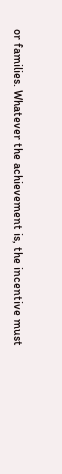or families. Whatever the achievement is, the incentive must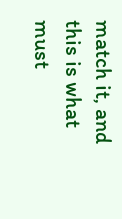match it, and this is what must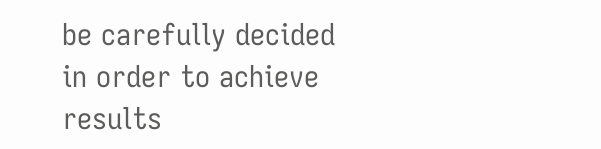be carefully decided in order to achieve results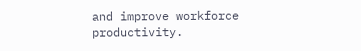and improve workforce productivity.